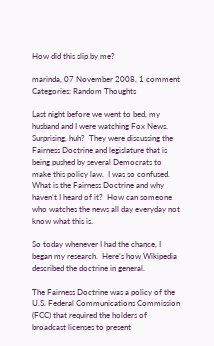How did this slip by me?

marinda, 07 November 2008, 1 comment
Categories: Random Thoughts

Last night before we went to bed, my husband and I were watching Fox News.  Surprising, huh?  They were discussing the Fairness Doctrine and legislature that is being pushed by several Democrats to make this policy law.  I was so confused.  What is the Fairness Doctrine and why haven’t I heard of it?  How can someone who watches the news all day everyday not know what this is.

So today whenever I had the chance, I began my research.  Here’s how Wikipedia described the doctrine in general.

The Fairness Doctrine was a policy of the U.S. Federal Communications Commission (FCC) that required the holders of broadcast licenses to present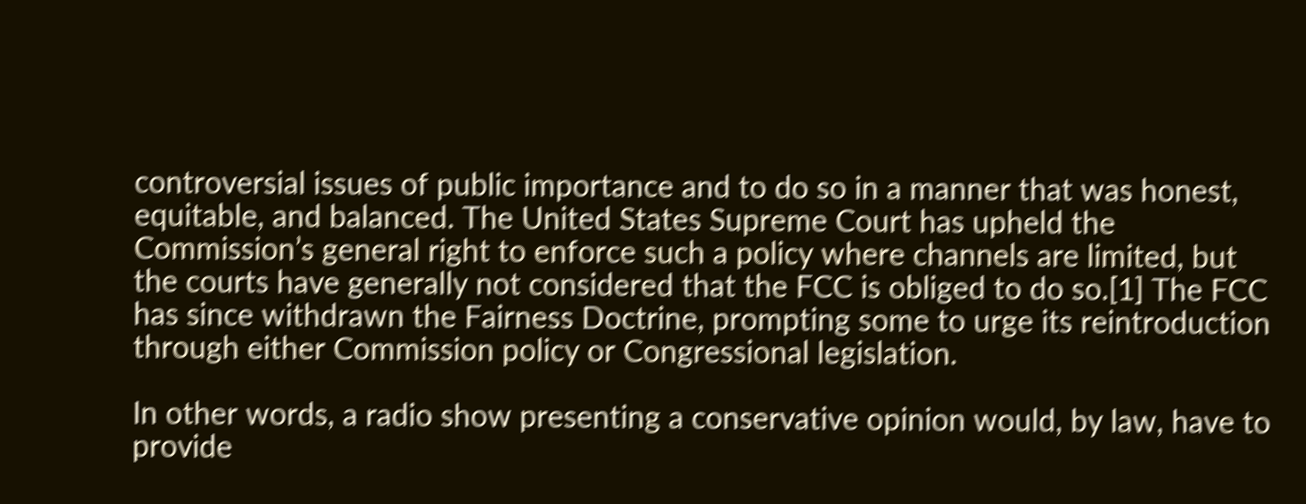controversial issues of public importance and to do so in a manner that was honest, equitable, and balanced. The United States Supreme Court has upheld the Commission’s general right to enforce such a policy where channels are limited, but the courts have generally not considered that the FCC is obliged to do so.[1] The FCC has since withdrawn the Fairness Doctrine, prompting some to urge its reintroduction through either Commission policy or Congressional legislation.

In other words, a radio show presenting a conservative opinion would, by law, have to provide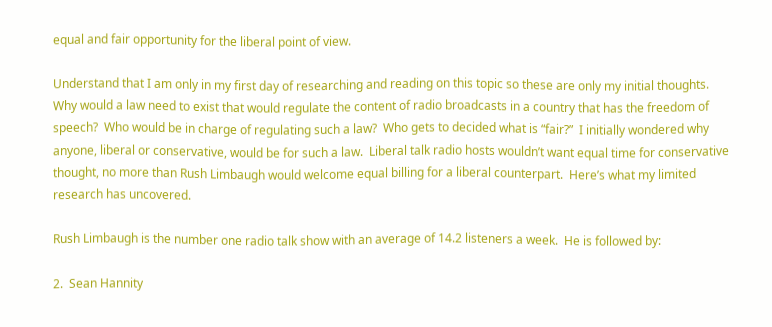equal and fair opportunity for the liberal point of view.

Understand that I am only in my first day of researching and reading on this topic so these are only my initial thoughts.  Why would a law need to exist that would regulate the content of radio broadcasts in a country that has the freedom of speech?  Who would be in charge of regulating such a law?  Who gets to decided what is “fair?”  I initially wondered why anyone, liberal or conservative, would be for such a law.  Liberal talk radio hosts wouldn’t want equal time for conservative thought, no more than Rush Limbaugh would welcome equal billing for a liberal counterpart.  Here’s what my limited research has uncovered.

Rush Limbaugh is the number one radio talk show with an average of 14.2 listeners a week.  He is followed by:

2.  Sean Hannity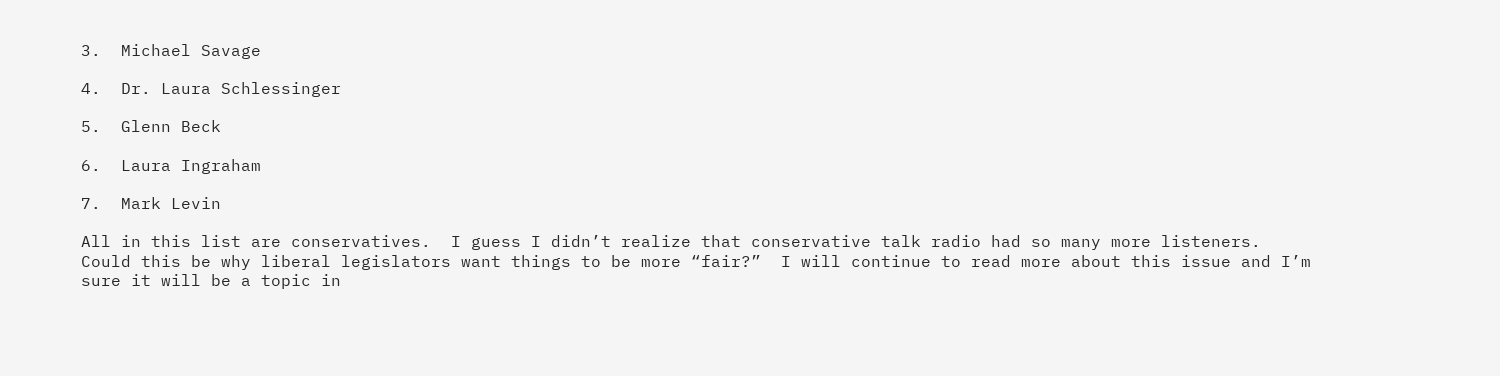3.  Michael Savage

4.  Dr. Laura Schlessinger

5.  Glenn Beck

6.  Laura Ingraham

7.  Mark Levin

All in this list are conservatives.  I guess I didn’t realize that conservative talk radio had so many more listeners.  Could this be why liberal legislators want things to be more “fair?”  I will continue to read more about this issue and I’m sure it will be a topic in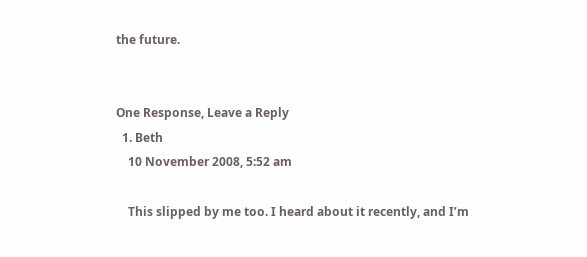the future.


One Response, Leave a Reply
  1. Beth
    10 November 2008, 5:52 am

    This slipped by me too. I heard about it recently, and I’m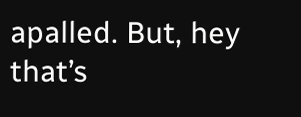apalled. But, hey that’s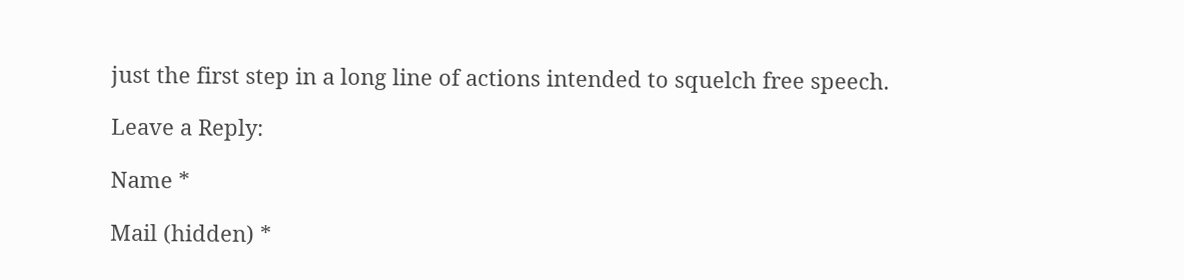just the first step in a long line of actions intended to squelch free speech.

Leave a Reply:

Name *

Mail (hidden) *